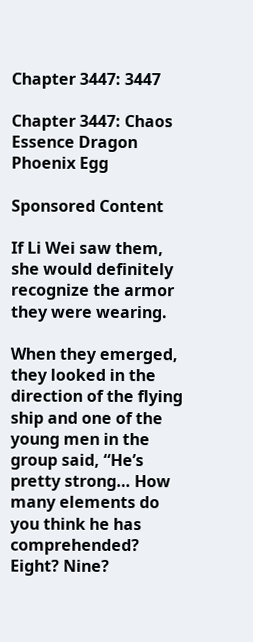Chapter 3447: 3447

Chapter 3447: Chaos Essence Dragon Phoenix Egg

Sponsored Content

If Li Wei saw them, she would definitely recognize the armor they were wearing.

When they emerged, they looked in the direction of the flying ship and one of the young men in the group said, “He’s pretty strong… How many elements do you think he has comprehended? Eight? Nine?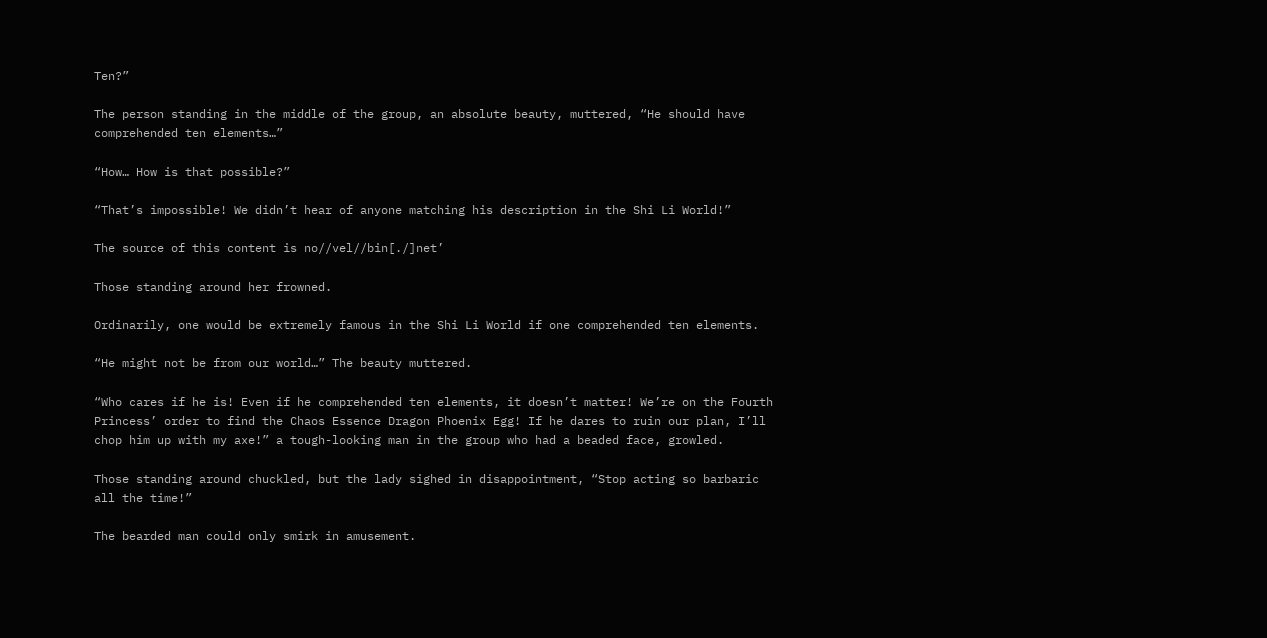Ten?”

The person standing in the middle of the group, an absolute beauty, muttered, “He should have comprehended ten elements…”

“How… How is that possible?”

“That’s impossible! We didn’t hear of anyone matching his description in the Shi Li World!”

The source of this content is no//vel//bin[./]net’

Those standing around her frowned.

Ordinarily, one would be extremely famous in the Shi Li World if one comprehended ten elements.

“He might not be from our world…” The beauty muttered.

“Who cares if he is! Even if he comprehended ten elements, it doesn’t matter! We’re on the Fourth Princess’ order to find the Chaos Essence Dragon Phoenix Egg! If he dares to ruin our plan, I’ll chop him up with my axe!” a tough-looking man in the group who had a beaded face, growled.

Those standing around chuckled, but the lady sighed in disappointment, “Stop acting so barbaric all the time!”

The bearded man could only smirk in amusement.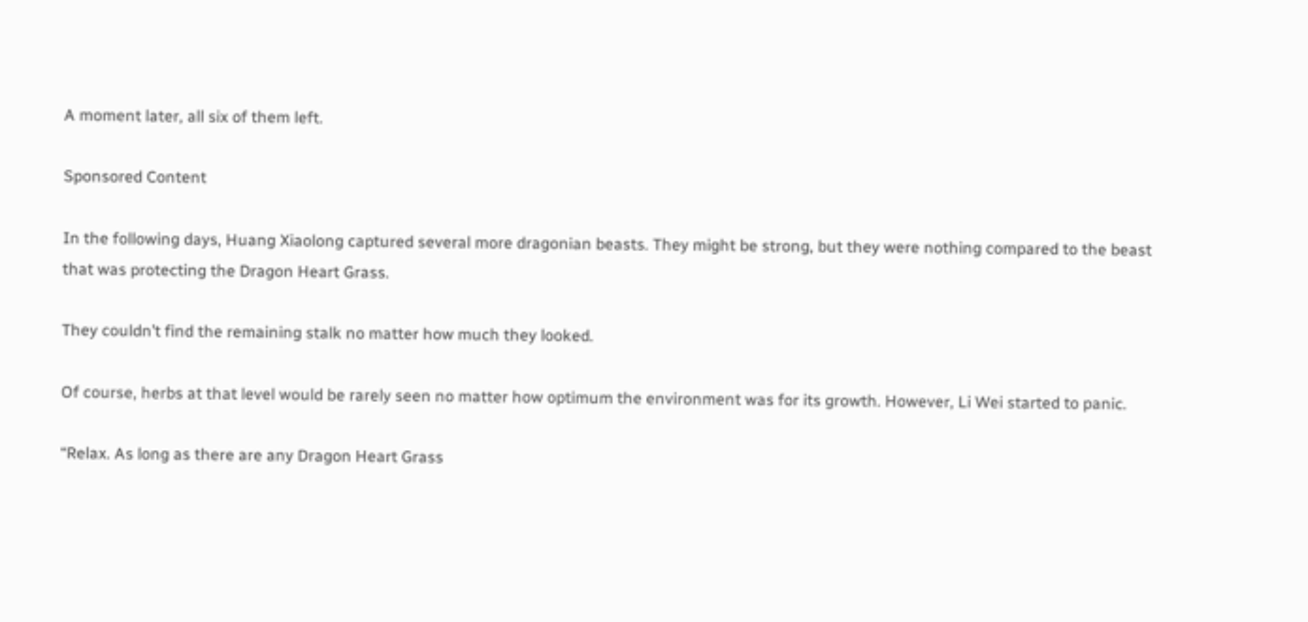A moment later, all six of them left.

Sponsored Content

In the following days, Huang Xiaolong captured several more dragonian beasts. They might be strong, but they were nothing compared to the beast that was protecting the Dragon Heart Grass.

They couldn’t find the remaining stalk no matter how much they looked.

Of course, herbs at that level would be rarely seen no matter how optimum the environment was for its growth. However, Li Wei started to panic.

“Relax. As long as there are any Dragon Heart Grass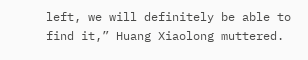left, we will definitely be able to find it,” Huang Xiaolong muttered.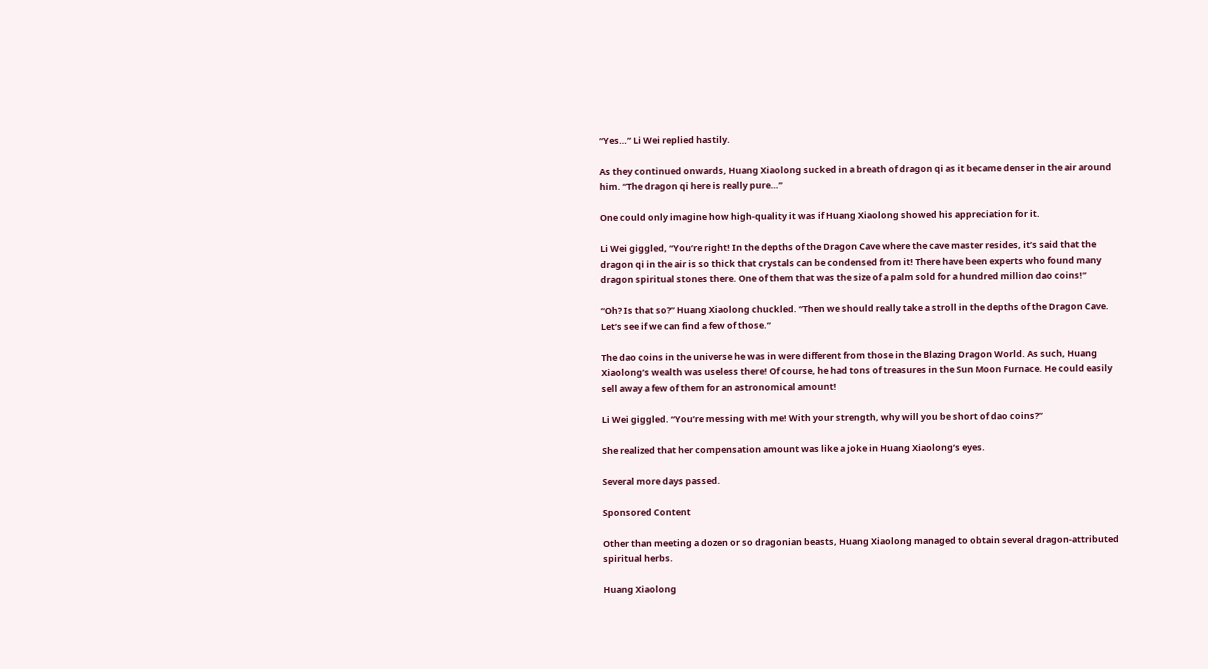“Yes…” Li Wei replied hastily.

As they continued onwards, Huang Xiaolong sucked in a breath of dragon qi as it became denser in the air around him. “The dragon qi here is really pure…”

One could only imagine how high-quality it was if Huang Xiaolong showed his appreciation for it.

Li Wei giggled, “You’re right! In the depths of the Dragon Cave where the cave master resides, it’s said that the dragon qi in the air is so thick that crystals can be condensed from it! There have been experts who found many dragon spiritual stones there. One of them that was the size of a palm sold for a hundred million dao coins!”

“Oh? Is that so?” Huang Xiaolong chuckled. “Then we should really take a stroll in the depths of the Dragon Cave. Let’s see if we can find a few of those.”

The dao coins in the universe he was in were different from those in the Blazing Dragon World. As such, Huang Xiaolong’s wealth was useless there! Of course, he had tons of treasures in the Sun Moon Furnace. He could easily sell away a few of them for an astronomical amount!

Li Wei giggled. “You’re messing with me! With your strength, why will you be short of dao coins?”

She realized that her compensation amount was like a joke in Huang Xiaolong’s eyes.

Several more days passed.

Sponsored Content

Other than meeting a dozen or so dragonian beasts, Huang Xiaolong managed to obtain several dragon-attributed spiritual herbs.

Huang Xiaolong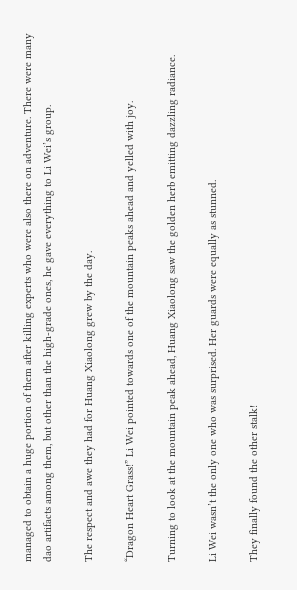managed to obtain a huge portion of them after killing experts who were also there on adventure. There were many dao artifacts among them, but other than the high-grade ones, he gave everything to Li Wei’s group.

The respect and awe they had for Huang Xiaolong grew by the day.

“Dragon Heart Grass!” Li Wei pointed towards one of the mountain peaks ahead and yelled with joy.

Turning to look at the mountain peak ahead, Huang Xiaolong saw the golden herb emitting dazzling radiance.

Li Wei wasn’t the only one who was surprised. Her guards were equally as stunned.

They finally found the other stalk!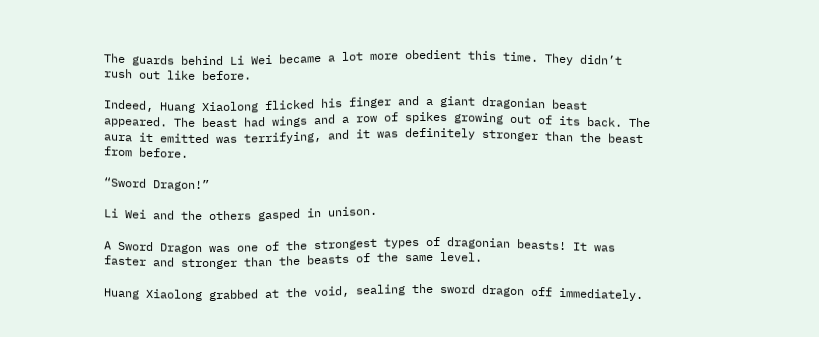The guards behind Li Wei became a lot more obedient this time. They didn’t rush out like before.

Indeed, Huang Xiaolong flicked his finger and a giant dragonian beast appeared. The beast had wings and a row of spikes growing out of its back. The aura it emitted was terrifying, and it was definitely stronger than the beast from before.

“Sword Dragon!”

Li Wei and the others gasped in unison.

A Sword Dragon was one of the strongest types of dragonian beasts! It was faster and stronger than the beasts of the same level.

Huang Xiaolong grabbed at the void, sealing the sword dragon off immediately.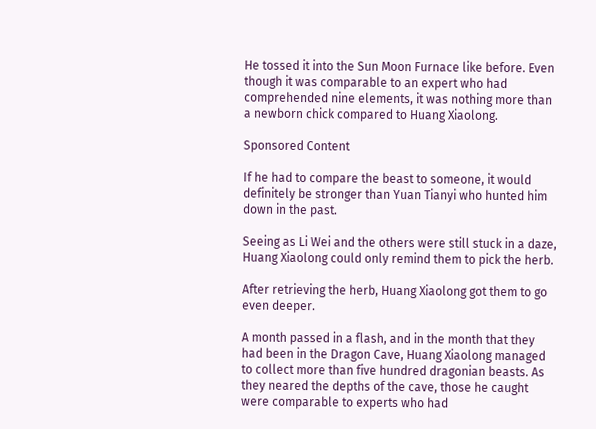He tossed it into the Sun Moon Furnace like before. Even though it was comparable to an expert who had comprehended nine elements, it was nothing more than a newborn chick compared to Huang Xiaolong.

Sponsored Content

If he had to compare the beast to someone, it would definitely be stronger than Yuan Tianyi who hunted him down in the past.

Seeing as Li Wei and the others were still stuck in a daze, Huang Xiaolong could only remind them to pick the herb.

After retrieving the herb, Huang Xiaolong got them to go even deeper.

A month passed in a flash, and in the month that they had been in the Dragon Cave, Huang Xiaolong managed to collect more than five hundred dragonian beasts. As they neared the depths of the cave, those he caught were comparable to experts who had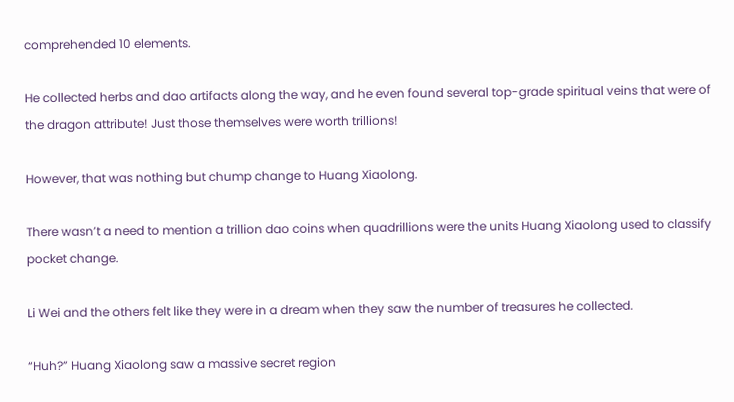comprehended 10 elements.

He collected herbs and dao artifacts along the way, and he even found several top-grade spiritual veins that were of the dragon attribute! Just those themselves were worth trillions!

However, that was nothing but chump change to Huang Xiaolong.

There wasn’t a need to mention a trillion dao coins when quadrillions were the units Huang Xiaolong used to classify pocket change.

Li Wei and the others felt like they were in a dream when they saw the number of treasures he collected.

“Huh?” Huang Xiaolong saw a massive secret region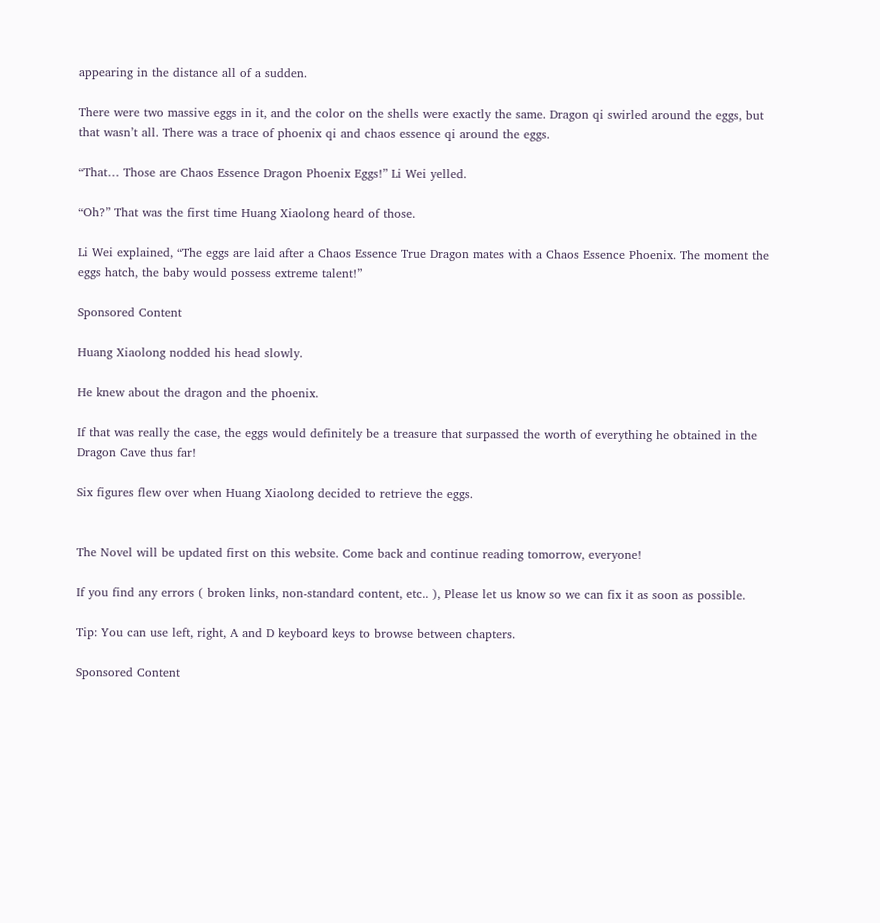appearing in the distance all of a sudden.

There were two massive eggs in it, and the color on the shells were exactly the same. Dragon qi swirled around the eggs, but that wasn’t all. There was a trace of phoenix qi and chaos essence qi around the eggs.

“That… Those are Chaos Essence Dragon Phoenix Eggs!” Li Wei yelled.

“Oh?” That was the first time Huang Xiaolong heard of those.

Li Wei explained, “The eggs are laid after a Chaos Essence True Dragon mates with a Chaos Essence Phoenix. The moment the eggs hatch, the baby would possess extreme talent!”

Sponsored Content

Huang Xiaolong nodded his head slowly.

He knew about the dragon and the phoenix.

If that was really the case, the eggs would definitely be a treasure that surpassed the worth of everything he obtained in the Dragon Cave thus far!

Six figures flew over when Huang Xiaolong decided to retrieve the eggs.


The Novel will be updated first on this website. Come back and continue reading tomorrow, everyone!

If you find any errors ( broken links, non-standard content, etc.. ), Please let us know so we can fix it as soon as possible.

Tip: You can use left, right, A and D keyboard keys to browse between chapters.

Sponsored Content